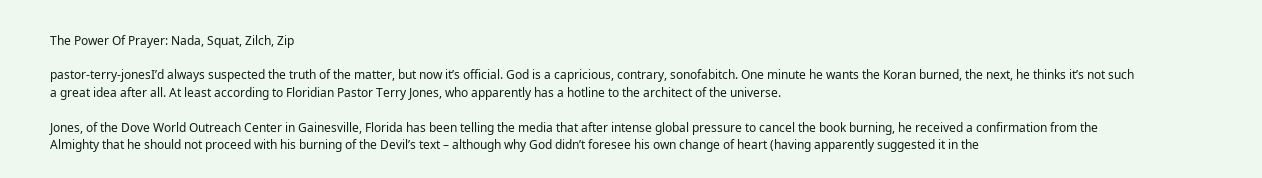The Power Of Prayer: Nada, Squat, Zilch, Zip

pastor-terry-jonesI’d always suspected the truth of the matter, but now it’s official. God is a capricious, contrary, sonofabitch. One minute he wants the Koran burned, the next, he thinks it’s not such a great idea after all. At least according to Floridian Pastor Terry Jones, who apparently has a hotline to the architect of the universe.

Jones, of the Dove World Outreach Center in Gainesville, Florida has been telling the media that after intense global pressure to cancel the book burning, he received a confirmation from the Almighty that he should not proceed with his burning of the Devil’s text – although why God didn’t foresee his own change of heart (having apparently suggested it in the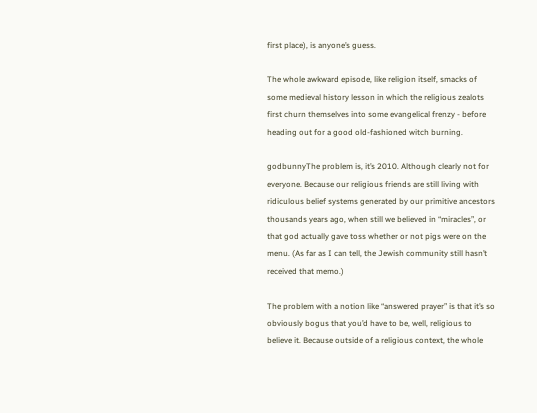first place), is anyone’s guess.

The whole awkward episode, like religion itself, smacks of some medieval history lesson in which the religious zealots first churn themselves into some evangelical frenzy - before heading out for a good old-fashioned witch burning.

godbunnyThe problem is, it’s 2010. Although clearly not for everyone. Because our religious friends are still living with ridiculous belief systems generated by our primitive ancestors thousands years ago, when still we believed in “miracles”, or that god actually gave toss whether or not pigs were on the menu. (As far as I can tell, the Jewish community still hasn’t received that memo.)

The problem with a notion like “answered prayer” is that it’s so obviously bogus that you’d have to be, well, religious to believe it. Because outside of a religious context, the whole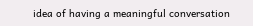idea of having a meaningful conversation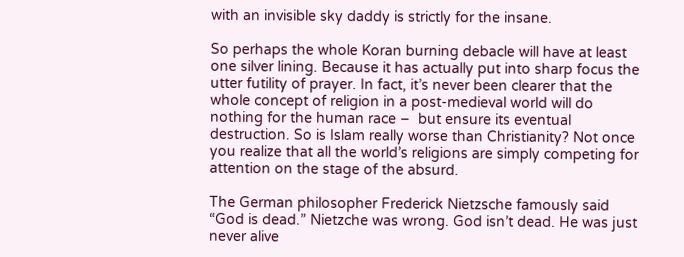with an invisible sky daddy is strictly for the insane.

So perhaps the whole Koran burning debacle will have at least one silver lining. Because it has actually put into sharp focus the utter futility of prayer. In fact, it’s never been clearer that the whole concept of religion in a post-medieval world will do nothing for the human race –  but ensure its eventual destruction. So is Islam really worse than Christianity? Not once you realize that all the world’s religions are simply competing for attention on the stage of the absurd.

The German philosopher Frederick Nietzsche famously said “God is dead.” Nietzche was wrong. God isn’t dead. He was just never alive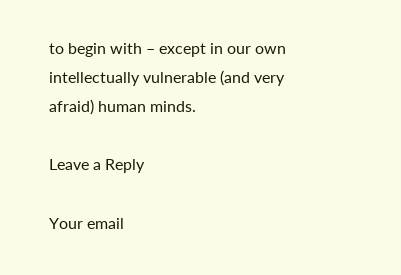to begin with – except in our own intellectually vulnerable (and very afraid) human minds.

Leave a Reply

Your email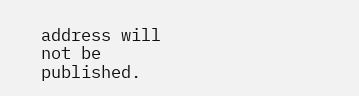address will not be published.